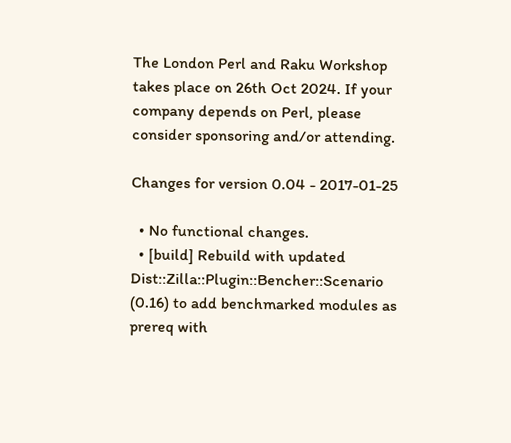The London Perl and Raku Workshop takes place on 26th Oct 2024. If your company depends on Perl, please consider sponsoring and/or attending.

Changes for version 0.04 - 2017-01-25

  • No functional changes.
  • [build] Rebuild with updated Dist::Zilla::Plugin::Bencher::Scenario (0.16) to add benchmarked modules as prereq with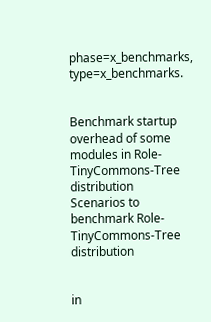phase=x_benchmarks, type=x_benchmarks.


Benchmark startup overhead of some modules in Role-TinyCommons-Tree distribution
Scenarios to benchmark Role-TinyCommons-Tree distribution


in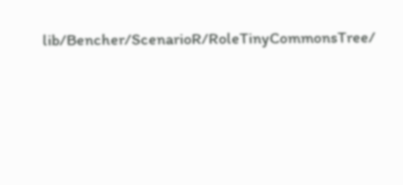lib/Bencher/ScenarioR/RoleTinyCommonsTree/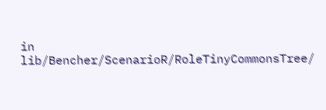in lib/Bencher/ScenarioR/RoleTinyCommonsTree/